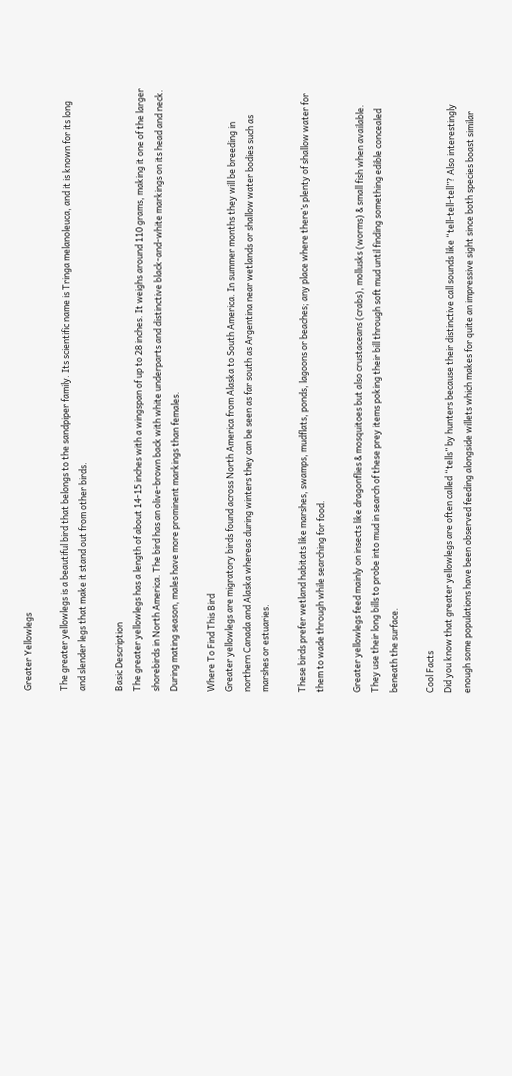Greater Yellowlegs

The greater yellowlegs is a beautiful bird that belongs to the sandpiper family. Its scientific name is Tringa melanoleuca, and it is known for its long and slender legs that make it stand out from other birds.

Basic Description
The greater yellowlegs has a length of about 14-15 inches with a wingspan of up to 28 inches. It weighs around 110 grams, making it one of the larger shorebirds in North America. The bird has an olive-brown back with white underparts and distinctive black-and-white markings on its head and neck. During mating season, males have more prominent markings than females.

Where To Find This Bird
Greater yellowlegs are migratory birds found across North America from Alaska to South America. In summer months they will be breeding in northern Canada and Alaska whereas during winters they can be seen as far south as Argentina near wetlands or shallow water bodies such as marshes or estuaries.

These birds prefer wetland habitats like marshes, swamps, mudflats, ponds, lagoons or beaches; any place where there’s plenty of shallow water for them to wade through while searching for food.

Greater yellowlegs feed mainly on insects like dragonflies & mosquitoes but also crustaceans (crabs), mollusks (worms) & small fish when available. They use their long bills to probe into mud in search of these prey items poking their bill through soft mud until finding something edible concealed beneath the surface.

Cool Facts
Did you know that greater yellowlegs are often called “tells” by hunters because their distinctive call sounds like “tell-tell-tell”? Also interestingly enough some populations have been observed feeding alongside willets which makes for quite an impressive sight since both species boast similar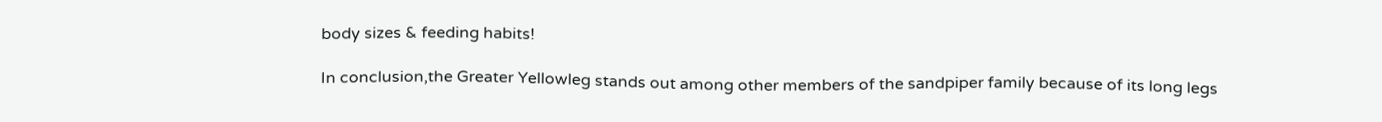body sizes & feeding habits!

In conclusion,the Greater Yellowleg stands out among other members of the sandpiper family because of its long legs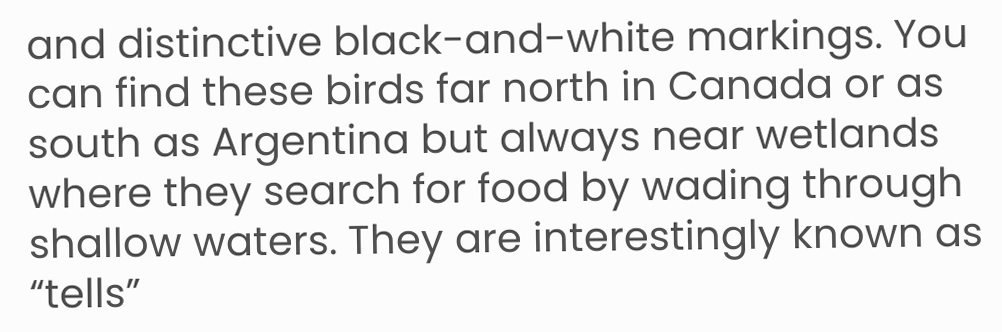and distinctive black-and-white markings. You can find these birds far north in Canada or as south as Argentina but always near wetlands where they search for food by wading through shallow waters. They are interestingly known as “tells”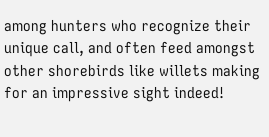among hunters who recognize their unique call, and often feed amongst other shorebirds like willets making for an impressive sight indeed!